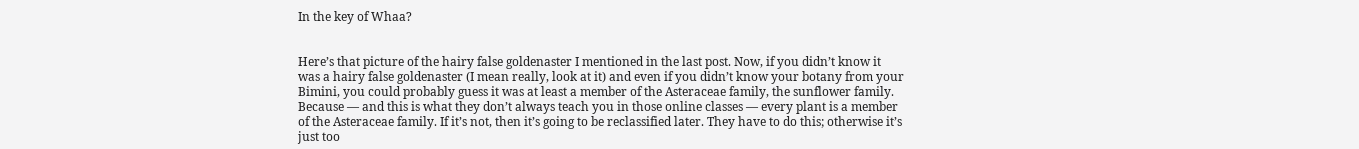In the key of Whaa?


Here’s that picture of the hairy false goldenaster I mentioned in the last post. Now, if you didn’t know it was a hairy false goldenaster (I mean really, look at it) and even if you didn’t know your botany from your Bimini, you could probably guess it was at least a member of the Asteraceae family, the sunflower family. Because — and this is what they don’t always teach you in those online classes — every plant is a member of the Asteraceae family. If it’s not, then it’s going to be reclassified later. They have to do this; otherwise it’s just too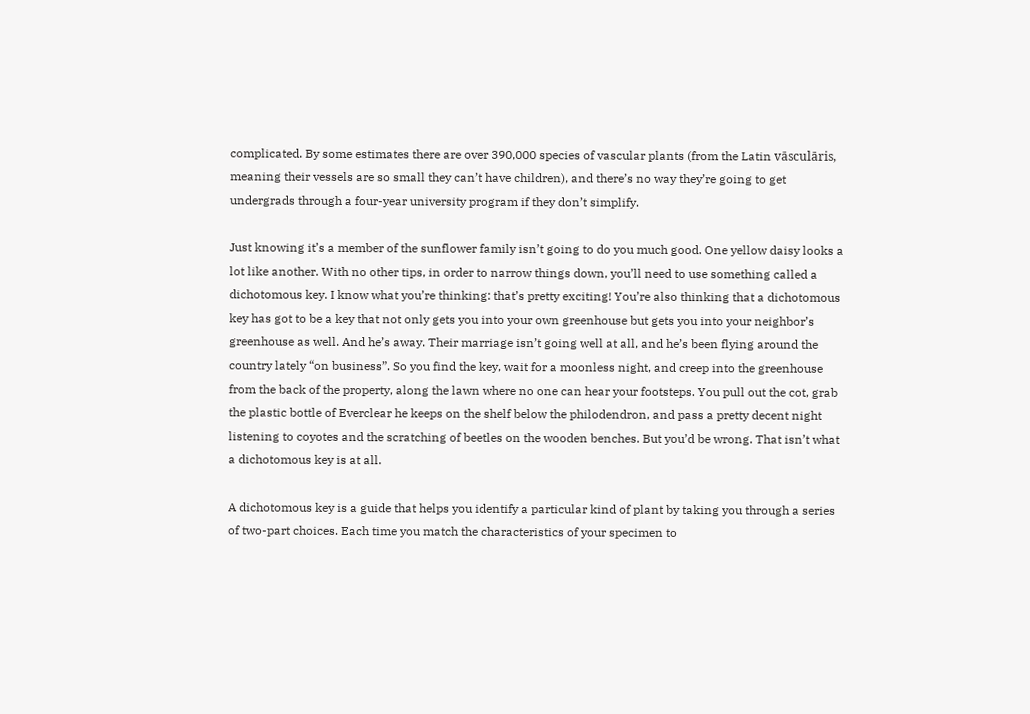complicated. By some estimates there are over 390,000 species of vascular plants (from the Latin vāsculāris, meaning their vessels are so small they can’t have children), and there’s no way they’re going to get undergrads through a four-year university program if they don’t simplify.

Just knowing it’s a member of the sunflower family isn’t going to do you much good. One yellow daisy looks a lot like another. With no other tips, in order to narrow things down, you’ll need to use something called a dichotomous key. I know what you’re thinking: that’s pretty exciting! You’re also thinking that a dichotomous key has got to be a key that not only gets you into your own greenhouse but gets you into your neighbor’s greenhouse as well. And he’s away. Their marriage isn’t going well at all, and he’s been flying around the country lately “on business”. So you find the key, wait for a moonless night, and creep into the greenhouse from the back of the property, along the lawn where no one can hear your footsteps. You pull out the cot, grab the plastic bottle of Everclear he keeps on the shelf below the philodendron, and pass a pretty decent night listening to coyotes and the scratching of beetles on the wooden benches. But you’d be wrong. That isn’t what a dichotomous key is at all.

A dichotomous key is a guide that helps you identify a particular kind of plant by taking you through a series of two-part choices. Each time you match the characteristics of your specimen to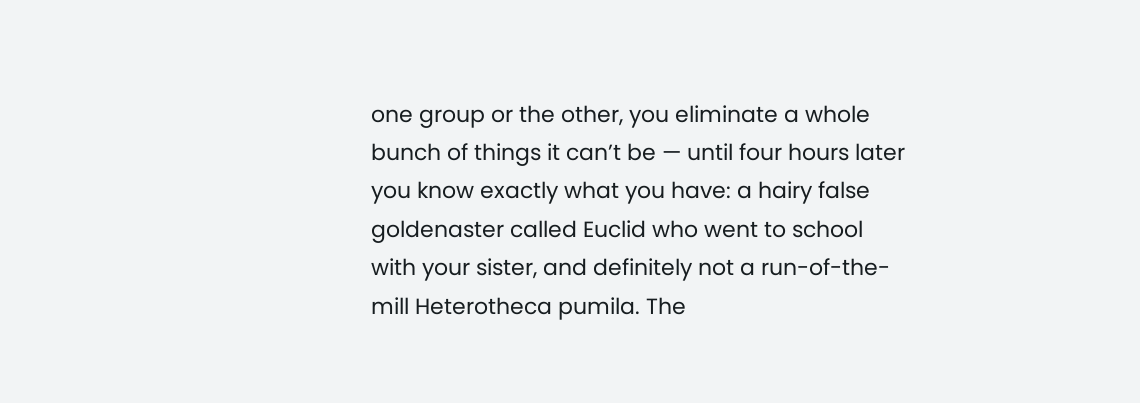one group or the other, you eliminate a whole bunch of things it can’t be — until four hours later you know exactly what you have: a hairy false goldenaster called Euclid who went to school with your sister, and definitely not a run-of-the-mill Heterotheca pumila. The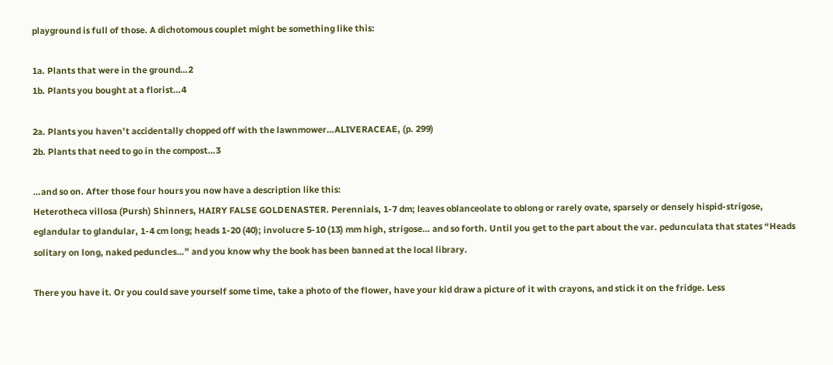playground is full of those. A dichotomous couplet might be something like this:

1a. Plants that were in the ground…2
1b. Plants you bought at a florist…4

2a. Plants you haven’t accidentally chopped off with the lawnmower…ALIVERACEAE, (p. 299)
2b. Plants that need to go in the compost…3

…and so on. After those four hours you now have a description like this:
Heterotheca villosa (Pursh) Shinners, HAIRY FALSE GOLDENASTER. Perennials, 1-7 dm; leaves oblanceolate to oblong or rarely ovate, sparsely or densely hispid-strigose, eglandular to glandular, 1-4 cm long; heads 1-20 (40); involucre 5-10 (13) mm high, strigose… and so forth. Until you get to the part about the var. pedunculata that states “Heads solitary on long, naked peduncles…” and you know why the book has been banned at the local library.

There you have it. Or you could save yourself some time, take a photo of the flower, have your kid draw a picture of it with crayons, and stick it on the fridge. Less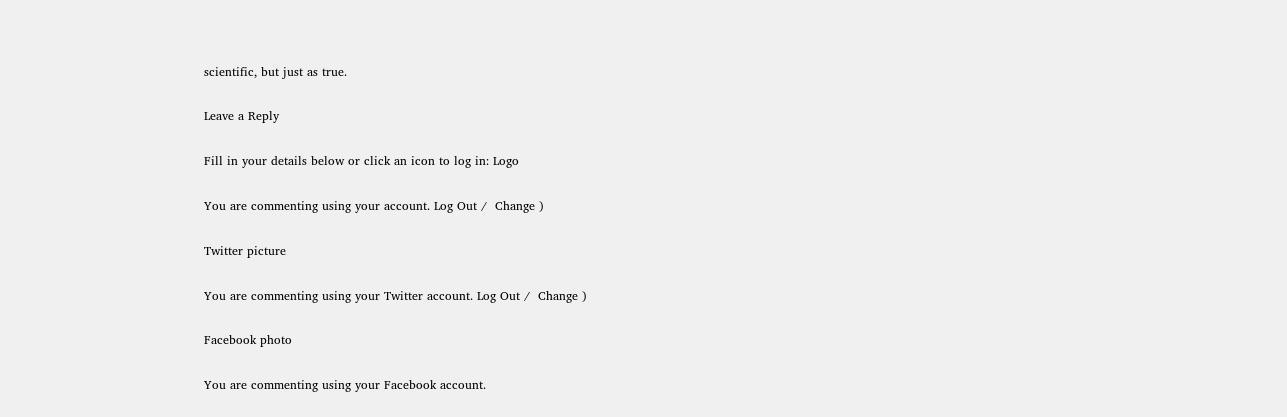scientific, but just as true.

Leave a Reply

Fill in your details below or click an icon to log in: Logo

You are commenting using your account. Log Out /  Change )

Twitter picture

You are commenting using your Twitter account. Log Out /  Change )

Facebook photo

You are commenting using your Facebook account.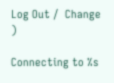Log Out /  Change )

Connecting to %s